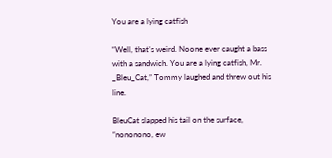You are a lying catfish

“Well, that’s weird. Noone ever caught a bass with a sandwich. You are a lying catfish, Mr. _Bleu_Cat,” Tommy laughed and threw out his line.

BleuCat slapped his tail on the surface, “nononono, ew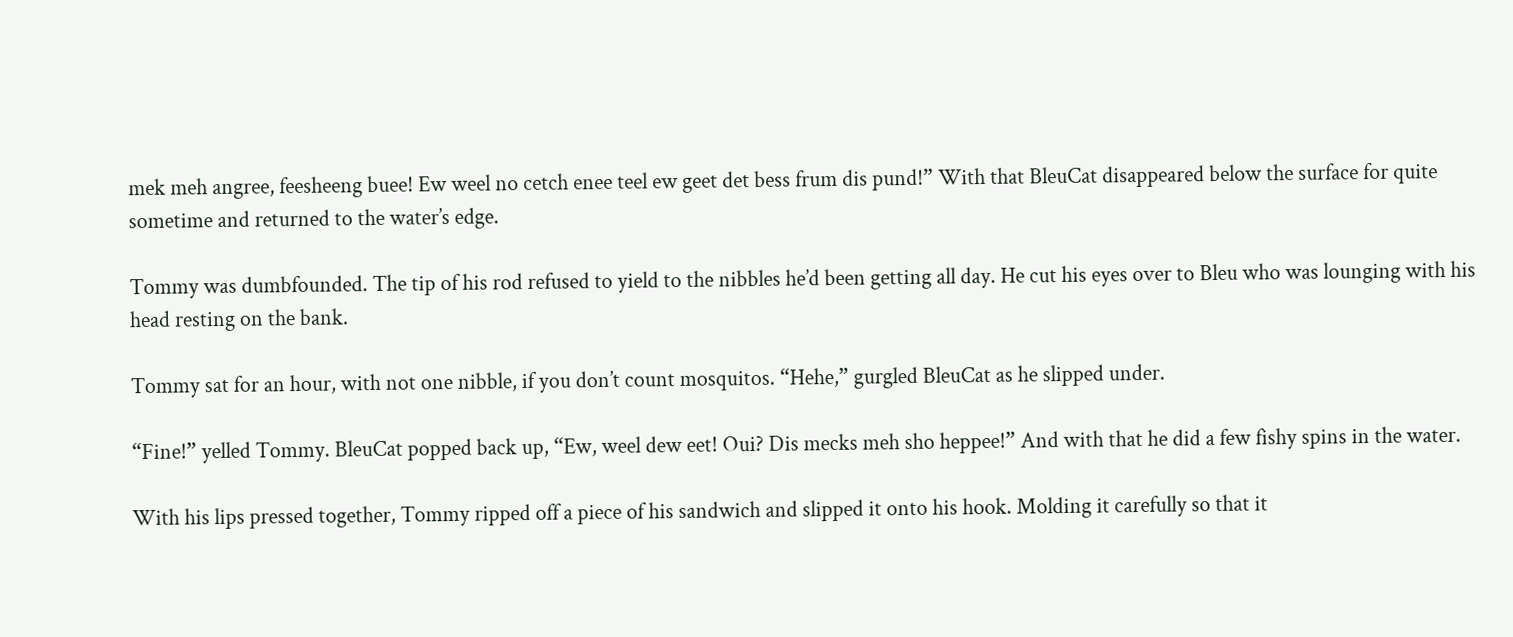mek meh angree, feesheeng buee! Ew weel no cetch enee teel ew geet det bess frum dis pund!” With that BleuCat disappeared below the surface for quite sometime and returned to the water’s edge.

Tommy was dumbfounded. The tip of his rod refused to yield to the nibbles he’d been getting all day. He cut his eyes over to Bleu who was lounging with his head resting on the bank.

Tommy sat for an hour, with not one nibble, if you don’t count mosquitos. “Hehe,” gurgled BleuCat as he slipped under.

“Fine!” yelled Tommy. BleuCat popped back up, “Ew, weel dew eet! Oui? Dis mecks meh sho heppee!” And with that he did a few fishy spins in the water.

With his lips pressed together, Tommy ripped off a piece of his sandwich and slipped it onto his hook. Molding it carefully so that it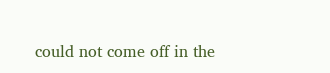could not come off in the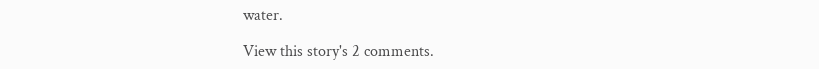water.

View this story's 2 comments.